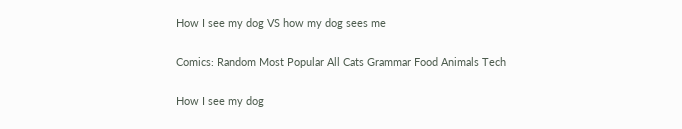How I see my dog VS how my dog sees me

Comics: Random Most Popular All Cats Grammar Food Animals Tech

How I see my dog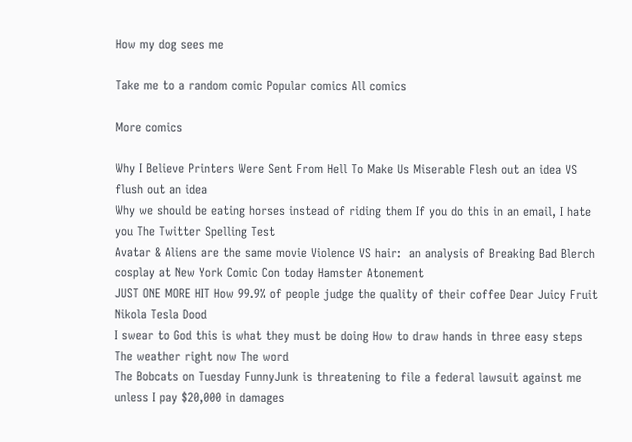How my dog sees me

Take me to a random comic Popular comics All comics

More comics

Why I Believe Printers Were Sent From Hell To Make Us Miserable Flesh out an idea VS flush out an idea
Why we should be eating horses instead of riding them If you do this in an email, I hate you The Twitter Spelling Test
Avatar & Aliens are the same movie Violence VS hair:  an analysis of Breaking Bad Blerch cosplay at New York Comic Con today Hamster Atonement
JUST ONE MORE HIT How 99.9% of people judge the quality of their coffee Dear Juicy Fruit Nikola Tesla Dood
I swear to God this is what they must be doing How to draw hands in three easy steps The weather right now The word
The Bobcats on Tuesday FunnyJunk is threatening to file a federal lawsuit against me unless I pay $20,000 in damages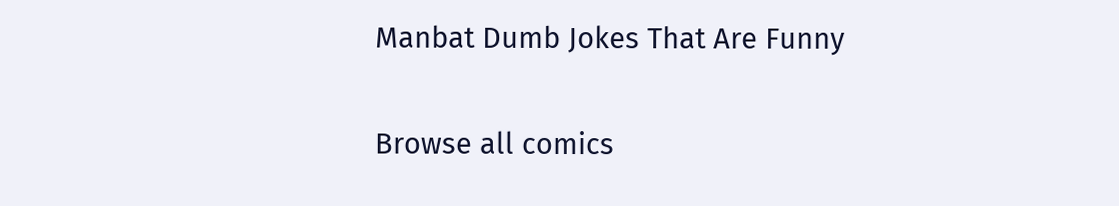Manbat Dumb Jokes That Are Funny

Browse all comics